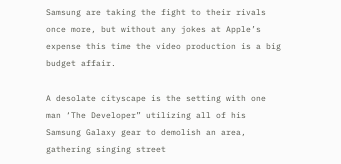Samsung are taking the fight to their rivals once more, but without any jokes at Apple’s expense this time the video production is a big budget affair.

A desolate cityscape is the setting with one man ‘The Developer” utilizing all of his Samsung Galaxy gear to demolish an area, gathering singing street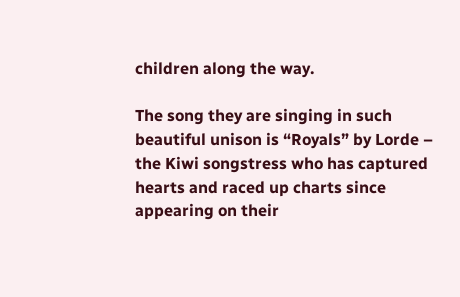children along the way.

The song they are singing in such beautiful unison is “Royals” by Lorde – the Kiwi songstress who has captured hearts and raced up charts since appearing on their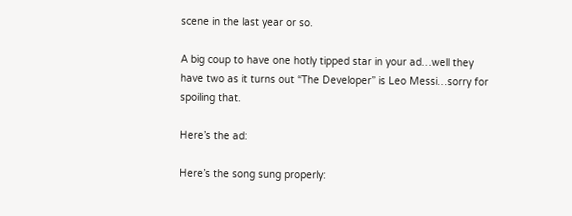scene in the last year or so.

A big coup to have one hotly tipped star in your ad…well they have two as it turns out “The Developer” is Leo Messi…sorry for spoiling that.

Here’s the ad:

Here’s the song sung properly: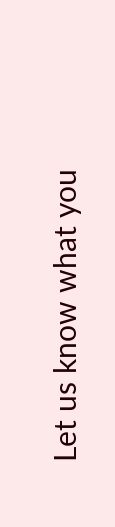Let us know what you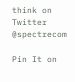think on Twitter @spectrecom

Pin It on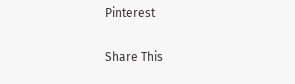Pinterest

Share This